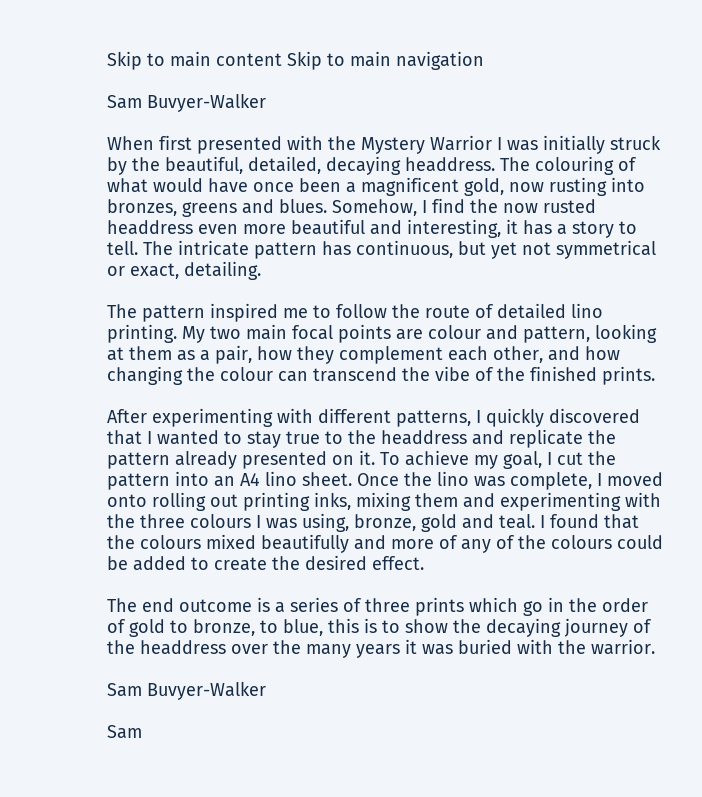Skip to main content Skip to main navigation

Sam Buvyer-Walker

When first presented with the Mystery Warrior I was initially struck by the beautiful, detailed, decaying headdress. The colouring of what would have once been a magnificent gold, now rusting into bronzes, greens and blues. Somehow, I find the now rusted headdress even more beautiful and interesting, it has a story to tell. The intricate pattern has continuous, but yet not symmetrical or exact, detailing.

The pattern inspired me to follow the route of detailed lino printing. My two main focal points are colour and pattern, looking at them as a pair, how they complement each other, and how changing the colour can transcend the vibe of the finished prints.

After experimenting with different patterns, I quickly discovered that I wanted to stay true to the headdress and replicate the pattern already presented on it. To achieve my goal, I cut the pattern into an A4 lino sheet. Once the lino was complete, I moved onto rolling out printing inks, mixing them and experimenting with the three colours I was using, bronze, gold and teal. I found that the colours mixed beautifully and more of any of the colours could be added to create the desired effect.

The end outcome is a series of three prints which go in the order of gold to bronze, to blue, this is to show the decaying journey of the headdress over the many years it was buried with the warrior.

Sam Buvyer-Walker

Sam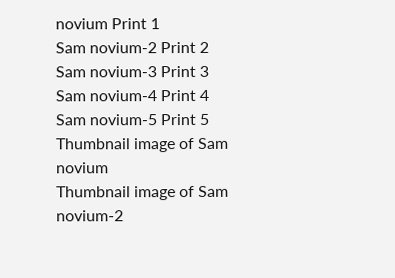novium Print 1
Sam novium-2 Print 2
Sam novium-3 Print 3
Sam novium-4 Print 4
Sam novium-5 Print 5
Thumbnail image of Sam novium
Thumbnail image of Sam novium-2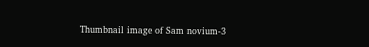Thumbnail image of Sam novium-3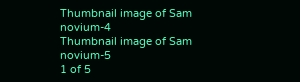Thumbnail image of Sam novium-4
Thumbnail image of Sam novium-5
1 of 5